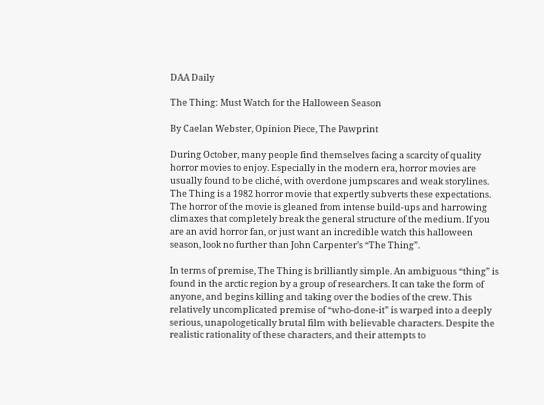DAA Daily

The Thing: Must Watch for the Halloween Season

By Caelan Webster, Opinion Piece, The Pawprint

During October, many people find themselves facing a scarcity of quality horror movies to enjoy. Especially in the modern era, horror movies are usually found to be cliché, with overdone jumpscares and weak storylines. The Thing is a 1982 horror movie that expertly subverts these expectations. The horror of the movie is gleaned from intense build-ups and harrowing climaxes that completely break the general structure of the medium. If you are an avid horror fan, or just want an incredible watch this halloween season, look no further than John Carpenter’s “The Thing”.

In terms of premise, The Thing is brilliantly simple. An ambiguous “thing” is found in the arctic region by a group of researchers. It can take the form of anyone, and begins killing and taking over the bodies of the crew. This relatively uncomplicated premise of “who-done-it” is warped into a deeply serious, unapologetically brutal film with believable characters. Despite the realistic rationality of these characters, and their attempts to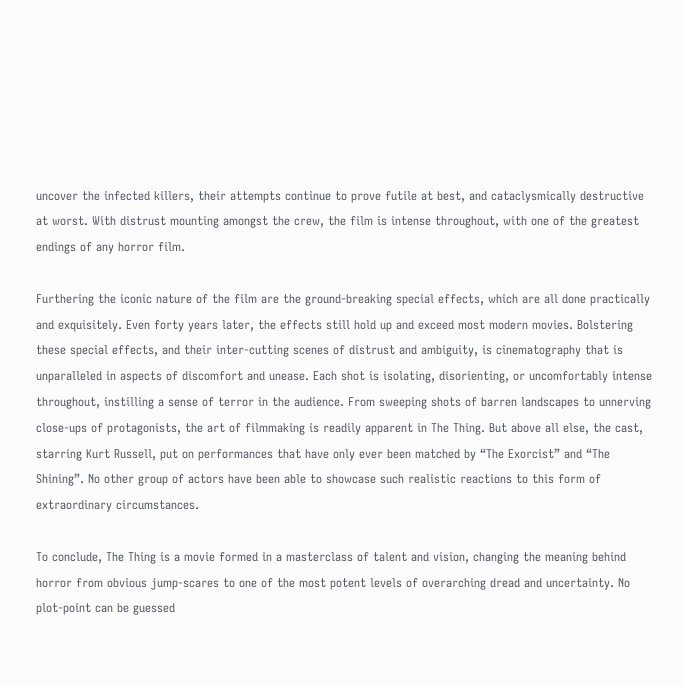uncover the infected killers, their attempts continue to prove futile at best, and cataclysmically destructive at worst. With distrust mounting amongst the crew, the film is intense throughout, with one of the greatest endings of any horror film.

Furthering the iconic nature of the film are the ground-breaking special effects, which are all done practically and exquisitely. Even forty years later, the effects still hold up and exceed most modern movies. Bolstering these special effects, and their inter-cutting scenes of distrust and ambiguity, is cinematography that is unparalleled in aspects of discomfort and unease. Each shot is isolating, disorienting, or uncomfortably intense throughout, instilling a sense of terror in the audience. From sweeping shots of barren landscapes to unnerving close-ups of protagonists, the art of filmmaking is readily apparent in The Thing. But above all else, the cast, starring Kurt Russell, put on performances that have only ever been matched by “The Exorcist” and “The Shining”. No other group of actors have been able to showcase such realistic reactions to this form of extraordinary circumstances.

To conclude, The Thing is a movie formed in a masterclass of talent and vision, changing the meaning behind horror from obvious jump-scares to one of the most potent levels of overarching dread and uncertainty. No plot-point can be guessed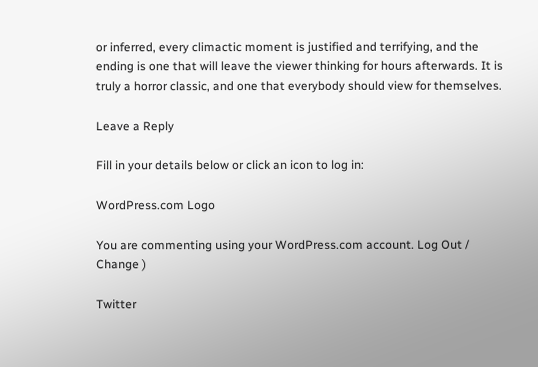or inferred, every climactic moment is justified and terrifying, and the ending is one that will leave the viewer thinking for hours afterwards. It is truly a horror classic, and one that everybody should view for themselves.

Leave a Reply

Fill in your details below or click an icon to log in:

WordPress.com Logo

You are commenting using your WordPress.com account. Log Out /  Change )

Twitter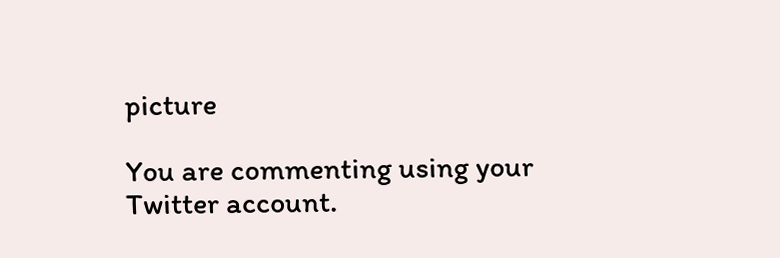picture

You are commenting using your Twitter account.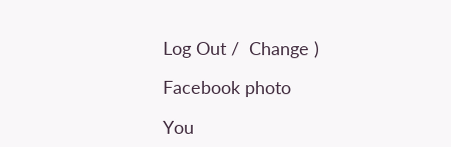Log Out /  Change )

Facebook photo

You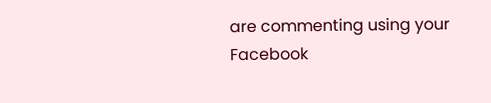are commenting using your Facebook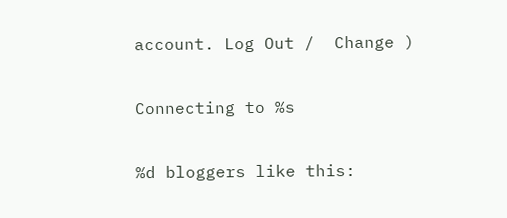account. Log Out /  Change )

Connecting to %s

%d bloggers like this: